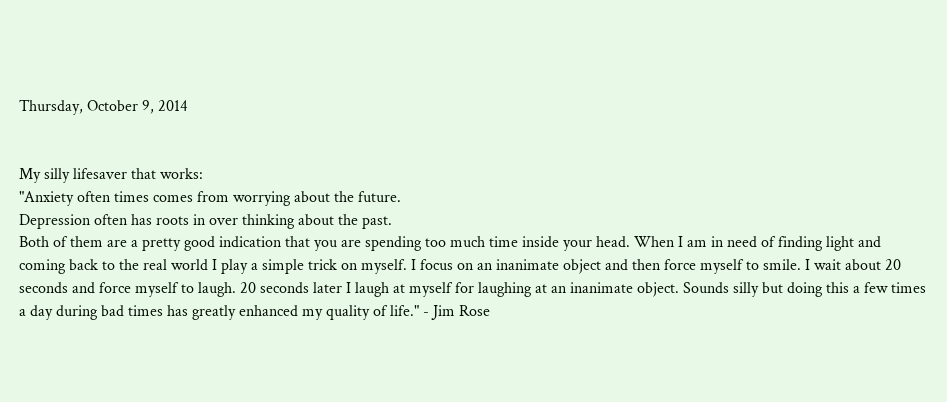Thursday, October 9, 2014


My silly lifesaver that works:
"Anxiety often times comes from worrying about the future.
Depression often has roots in over thinking about the past.
Both of them are a pretty good indication that you are spending too much time inside your head. When I am in need of finding light and coming back to the real world I play a simple trick on myself. I focus on an inanimate object and then force myself to smile. I wait about 20 seconds and force myself to laugh. 20 seconds later I laugh at myself for laughing at an inanimate object. Sounds silly but doing this a few times a day during bad times has greatly enhanced my quality of life." - Jim Rose